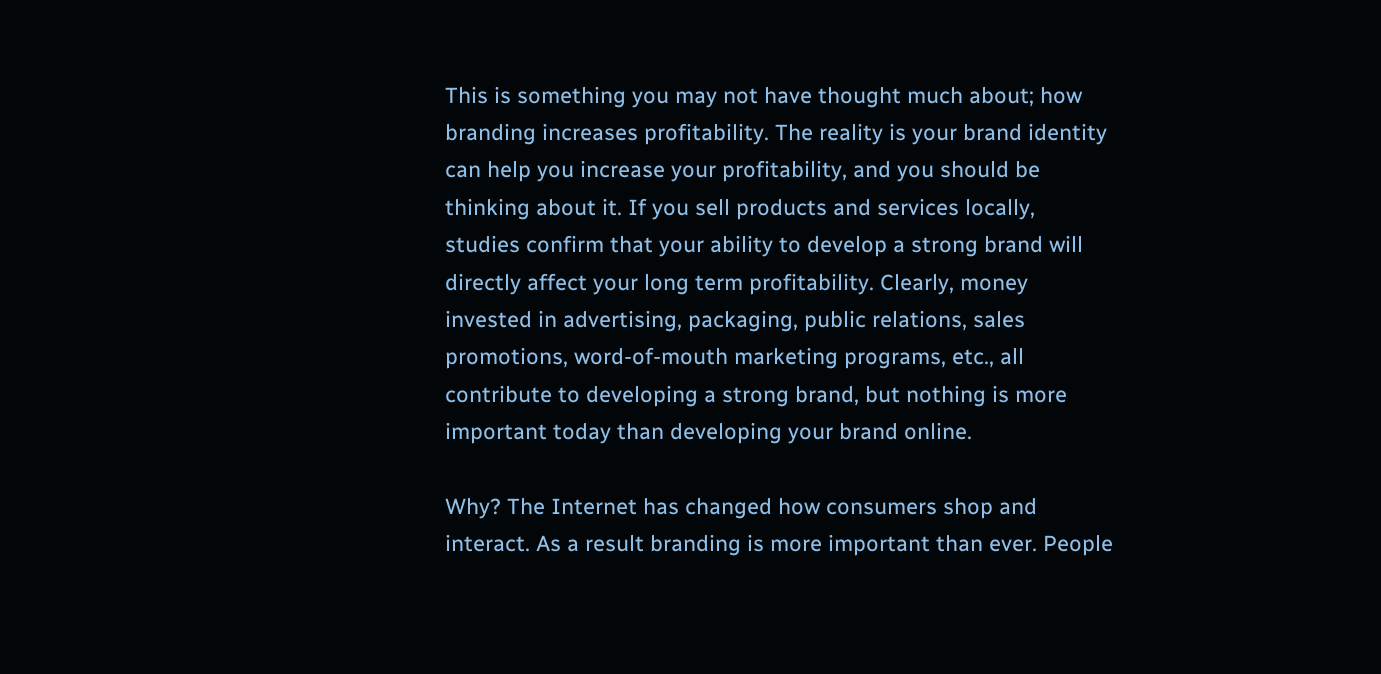This is something you may not have thought much about; how branding increases profitability. The reality is your brand identity can help you increase your profitability, and you should be thinking about it. If you sell products and services locally, studies confirm that your ability to develop a strong brand will directly affect your long term profitability. Clearly, money invested in advertising, packaging, public relations, sales promotions, word-of-mouth marketing programs, etc., all contribute to developing a strong brand, but nothing is more important today than developing your brand online.

Why? The Internet has changed how consumers shop and interact. As a result branding is more important than ever. People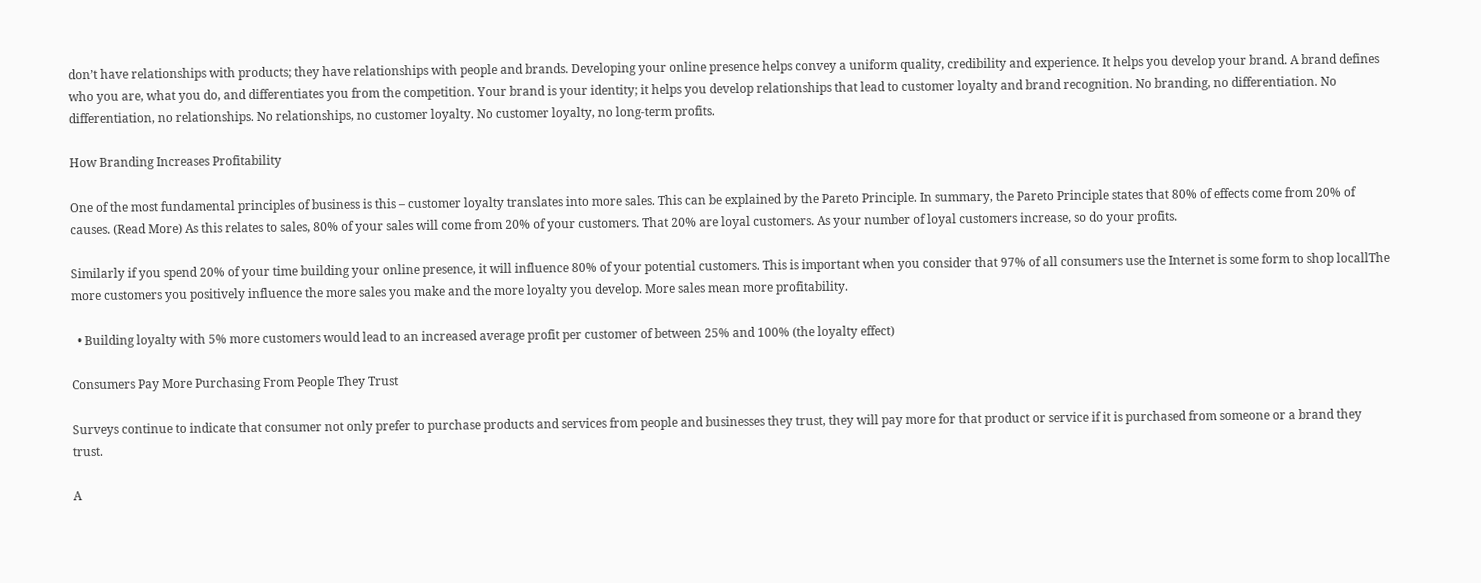don’t have relationships with products; they have relationships with people and brands. Developing your online presence helps convey a uniform quality, credibility and experience. It helps you develop your brand. A brand defines who you are, what you do, and differentiates you from the competition. Your brand is your identity; it helps you develop relationships that lead to customer loyalty and brand recognition. No branding, no differentiation. No differentiation, no relationships. No relationships, no customer loyalty. No customer loyalty, no long-term profits.

How Branding Increases Profitability

One of the most fundamental principles of business is this – customer loyalty translates into more sales. This can be explained by the Pareto Principle. In summary, the Pareto Principle states that 80% of effects come from 20% of causes. (Read More) As this relates to sales, 80% of your sales will come from 20% of your customers. That 20% are loyal customers. As your number of loyal customers increase, so do your profits.

Similarly if you spend 20% of your time building your online presence, it will influence 80% of your potential customers. This is important when you consider that 97% of all consumers use the Internet is some form to shop locallThe more customers you positively influence the more sales you make and the more loyalty you develop. More sales mean more profitability.

  • Building loyalty with 5% more customers would lead to an increased average profit per customer of between 25% and 100% (the loyalty effect)

Consumers Pay More Purchasing From People They Trust

Surveys continue to indicate that consumer not only prefer to purchase products and services from people and businesses they trust, they will pay more for that product or service if it is purchased from someone or a brand they trust.

A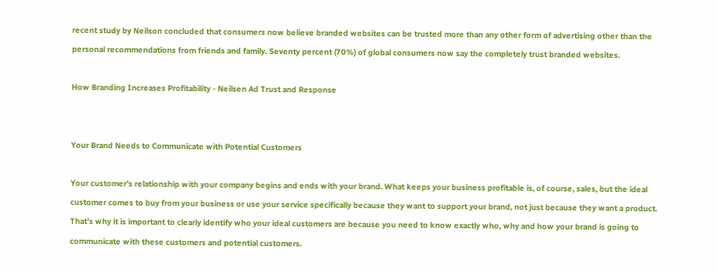recent study by Neilson concluded that consumers now believe branded websites can be trusted more than any other form of advertising other than the personal recommendations from friends and family. Seventy percent (70%) of global consumers now say the completely trust branded websites.

How Branding Increases Profitability - Neilsen Ad Trust and Response


Your Brand Needs to Communicate with Potential Customers

Your customer’s relationship with your company begins and ends with your brand. What keeps your business profitable is, of course, sales, but the ideal customer comes to buy from your business or use your service specifically because they want to support your brand, not just because they want a product. That’s why it is important to clearly identify who your ideal customers are because you need to know exactly who, why and how your brand is going to communicate with these customers and potential customers.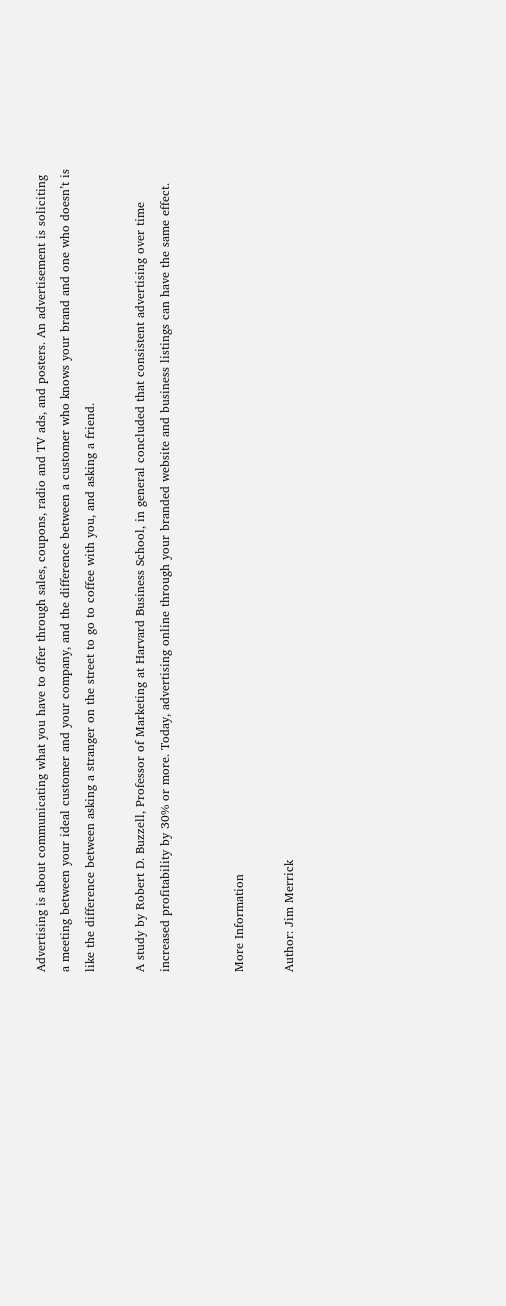Advertising is about communicating what you have to offer through sales, coupons, radio and TV ads, and posters. An advertisement is soliciting a meeting between your ideal customer and your company, and the difference between a customer who knows your brand and one who doesn’t is like the difference between asking a stranger on the street to go to coffee with you, and asking a friend.

A study by Robert D. Buzzell, Professor of Marketing at Harvard Business School, in general concluded that consistent advertising over time increased profitability by 30% or more. Today, advertising online through your branded website and business listings can have the same effect.


More Information

Author: Jim Merrick